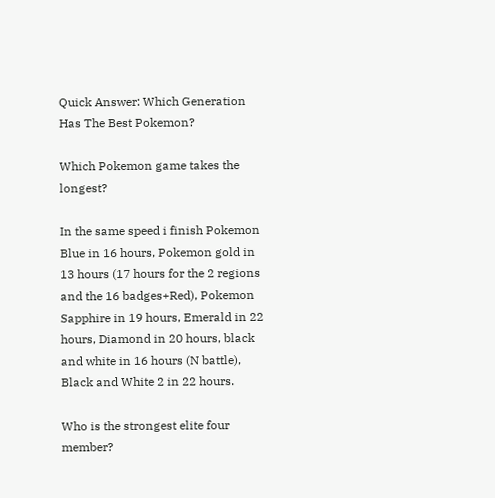Quick Answer: Which Generation Has The Best Pokemon?

Which Pokemon game takes the longest?

In the same speed i finish Pokemon Blue in 16 hours, Pokemon gold in 13 hours (17 hours for the 2 regions and the 16 badges+Red), Pokemon Sapphire in 19 hours, Emerald in 22 hours, Diamond in 20 hours, black and white in 16 hours (N battle), Black and White 2 in 22 hours.

Who is the strongest elite four member?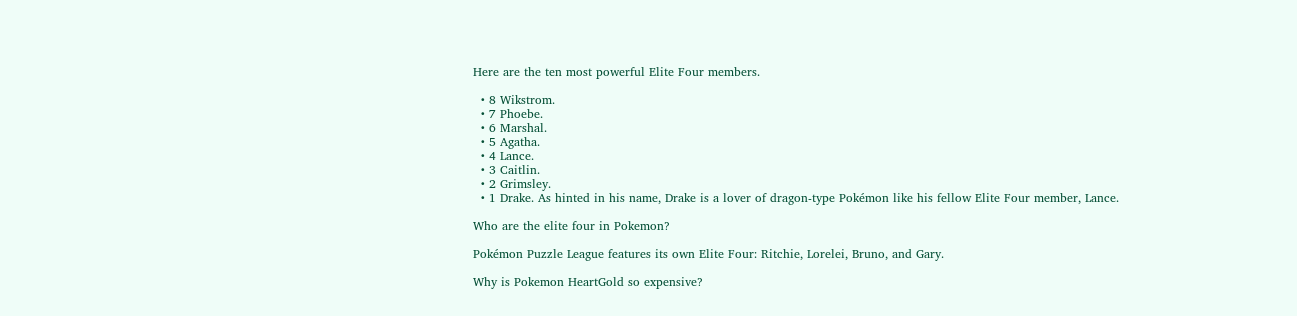Here are the ten most powerful Elite Four members.

  • 8 Wikstrom.
  • 7 Phoebe.
  • 6 Marshal.
  • 5 Agatha.
  • 4 Lance.
  • 3 Caitlin.
  • 2 Grimsley.
  • 1 Drake. As hinted in his name, Drake is a lover of dragon-type Pokémon like his fellow Elite Four member, Lance.

Who are the elite four in Pokemon?

Pokémon Puzzle League features its own Elite Four: Ritchie, Lorelei, Bruno, and Gary.

Why is Pokemon HeartGold so expensive?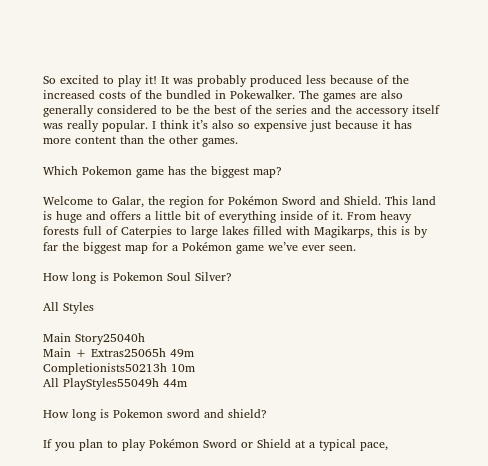So excited to play it! It was probably produced less because of the increased costs of the bundled in Pokewalker. The games are also generally considered to be the best of the series and the accessory itself was really popular. I think it’s also so expensive just because it has more content than the other games.

Which Pokemon game has the biggest map?

Welcome to Galar, the region for Pokémon Sword and Shield. This land is huge and offers a little bit of everything inside of it. From heavy forests full of Caterpies to large lakes filled with Magikarps, this is by far the biggest map for a Pokémon game we’ve ever seen.

How long is Pokemon Soul Silver?

All Styles

Main Story25040h
Main + Extras25065h 49m
Completionists50213h 10m
All PlayStyles55049h 44m

How long is Pokemon sword and shield?

If you plan to play Pokémon Sword or Shield at a typical pace,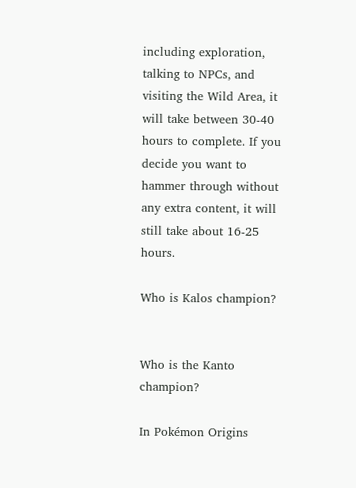including exploration, talking to NPCs, and visiting the Wild Area, it will take between 30-40 hours to complete. If you decide you want to hammer through without any extra content, it will still take about 16-25 hours.

Who is Kalos champion?


Who is the Kanto champion?

In Pokémon Origins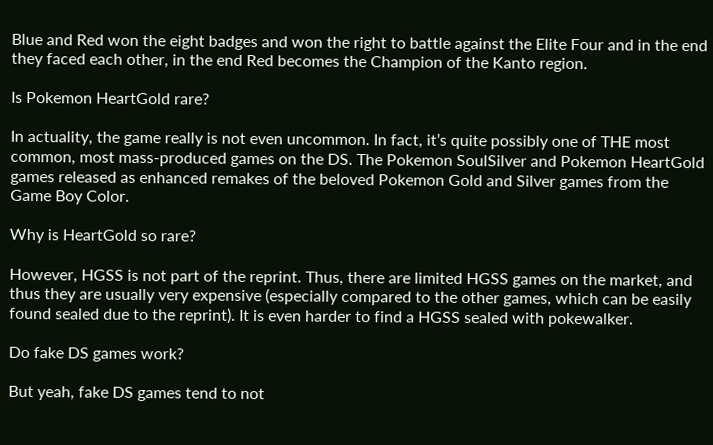Blue and Red won the eight badges and won the right to battle against the Elite Four and in the end they faced each other, in the end Red becomes the Champion of the Kanto region.

Is Pokemon HeartGold rare?

In actuality, the game really is not even uncommon. In fact, it’s quite possibly one of THE most common, most mass-produced games on the DS. The Pokemon SoulSilver and Pokemon HeartGold games released as enhanced remakes of the beloved Pokemon Gold and Silver games from the Game Boy Color.

Why is HeartGold so rare?

However, HGSS is not part of the reprint. Thus, there are limited HGSS games on the market, and thus they are usually very expensive (especially compared to the other games, which can be easily found sealed due to the reprint). It is even harder to find a HGSS sealed with pokewalker.

Do fake DS games work?

But yeah, fake DS games tend to not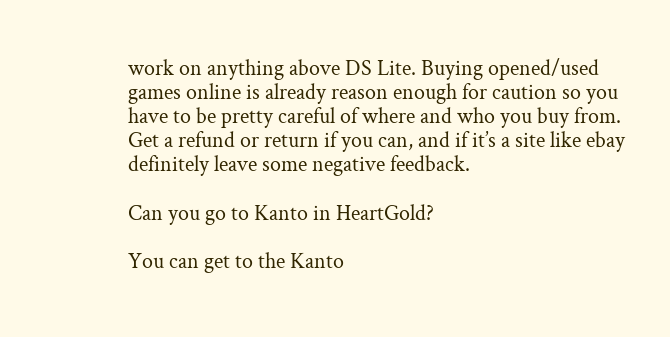work on anything above DS Lite. Buying opened/used games online is already reason enough for caution so you have to be pretty careful of where and who you buy from. Get a refund or return if you can, and if it’s a site like ebay definitely leave some negative feedback.

Can you go to Kanto in HeartGold?

You can get to the Kanto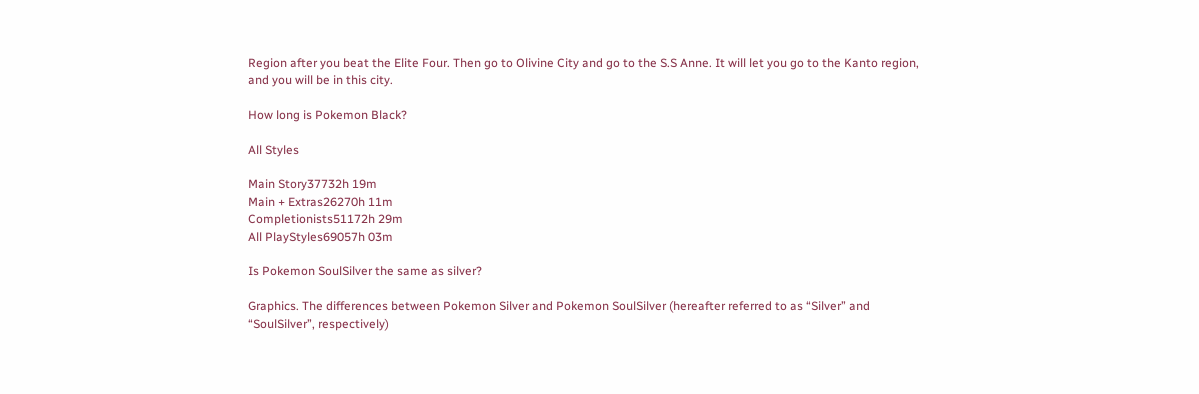Region after you beat the Elite Four. Then go to Olivine City and go to the S.S Anne. It will let you go to the Kanto region, and you will be in this city.

How long is Pokemon Black?

All Styles

Main Story37732h 19m
Main + Extras26270h 11m
Completionists51172h 29m
All PlayStyles69057h 03m

Is Pokemon SoulSilver the same as silver?

Graphics. The differences between Pokemon Silver and Pokemon SoulSilver (hereafter referred to as “Silver” and “SoulSilver”, respectively)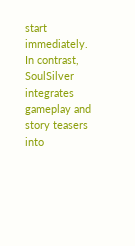start immediately. In contrast, SoulSilver integrates gameplay and story teasers into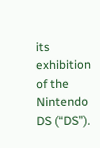its exhibition of the Nintendo DS (“DS”).